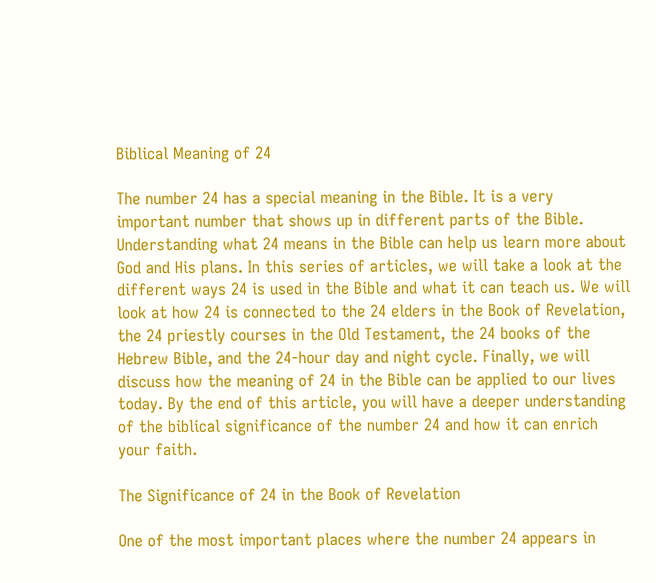Biblical Meaning of 24

The number 24 has a special meaning in the Bible. It is a very important number that shows up in different parts of the Bible. Understanding what 24 means in the Bible can help us learn more about God and His plans. In this series of articles, we will take a look at the different ways 24 is used in the Bible and what it can teach us. We will look at how 24 is connected to the 24 elders in the Book of Revelation, the 24 priestly courses in the Old Testament, the 24 books of the Hebrew Bible, and the 24-hour day and night cycle. Finally, we will discuss how the meaning of 24 in the Bible can be applied to our lives today. By the end of this article, you will have a deeper understanding of the biblical significance of the number 24 and how it can enrich your faith.

The Significance of 24 in the Book of Revelation

One of the most important places where the number 24 appears in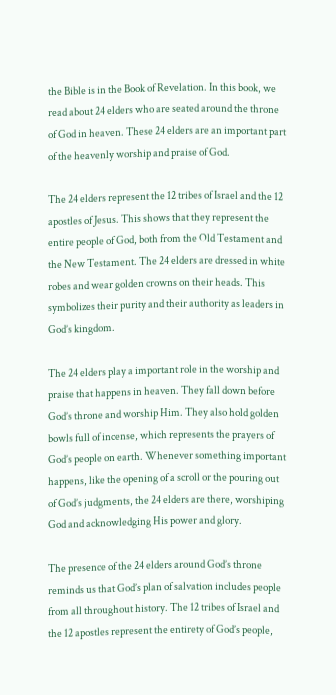the Bible is in the Book of Revelation. In this book, we read about 24 elders who are seated around the throne of God in heaven. These 24 elders are an important part of the heavenly worship and praise of God.

The 24 elders represent the 12 tribes of Israel and the 12 apostles of Jesus. This shows that they represent the entire people of God, both from the Old Testament and the New Testament. The 24 elders are dressed in white robes and wear golden crowns on their heads. This symbolizes their purity and their authority as leaders in God’s kingdom.

The 24 elders play a important role in the worship and praise that happens in heaven. They fall down before God’s throne and worship Him. They also hold golden bowls full of incense, which represents the prayers of God’s people on earth. Whenever something important happens, like the opening of a scroll or the pouring out of God’s judgments, the 24 elders are there, worshiping God and acknowledging His power and glory.

The presence of the 24 elders around God’s throne reminds us that God’s plan of salvation includes people from all throughout history. The 12 tribes of Israel and the 12 apostles represent the entirety of God’s people,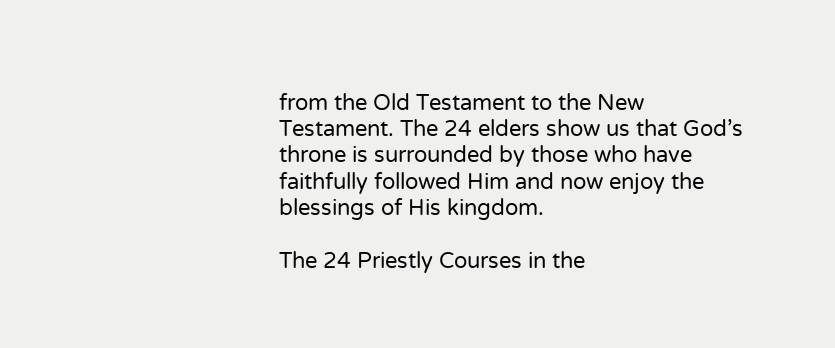from the Old Testament to the New Testament. The 24 elders show us that God’s throne is surrounded by those who have faithfully followed Him and now enjoy the blessings of His kingdom.

The 24 Priestly Courses in the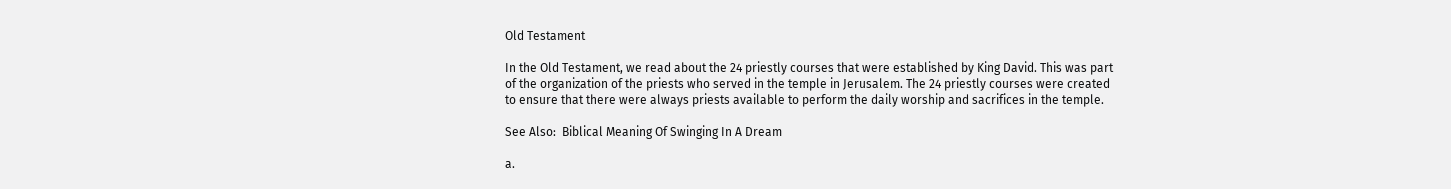Old Testament

In the Old Testament, we read about the 24 priestly courses that were established by King David. This was part of the organization of the priests who served in the temple in Jerusalem. The 24 priestly courses were created to ensure that there were always priests available to perform the daily worship and sacrifices in the temple.

See Also:  Biblical Meaning Of Swinging In A Dream

a.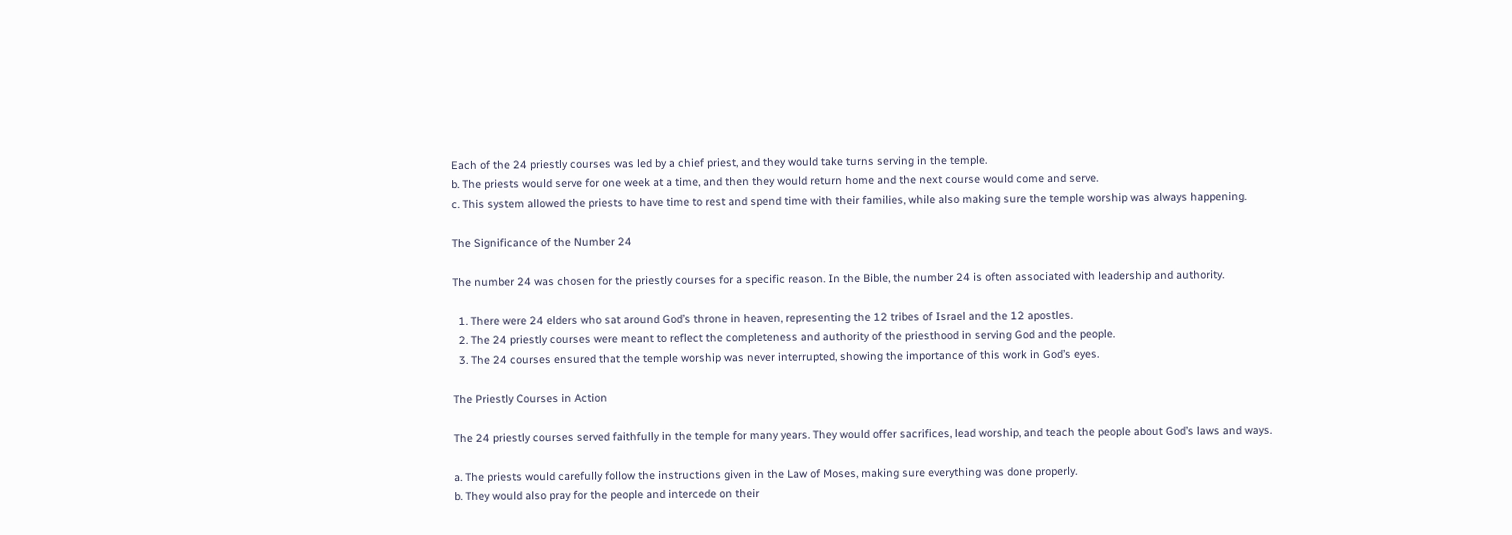Each of the 24 priestly courses was led by a chief priest, and they would take turns serving in the temple.
b. The priests would serve for one week at a time, and then they would return home and the next course would come and serve.
c. This system allowed the priests to have time to rest and spend time with their families, while also making sure the temple worship was always happening.

The Significance of the Number 24

The number 24 was chosen for the priestly courses for a specific reason. In the Bible, the number 24 is often associated with leadership and authority.

  1. There were 24 elders who sat around God’s throne in heaven, representing the 12 tribes of Israel and the 12 apostles.
  2. The 24 priestly courses were meant to reflect the completeness and authority of the priesthood in serving God and the people.
  3. The 24 courses ensured that the temple worship was never interrupted, showing the importance of this work in God’s eyes.

The Priestly Courses in Action

The 24 priestly courses served faithfully in the temple for many years. They would offer sacrifices, lead worship, and teach the people about God’s laws and ways.

a. The priests would carefully follow the instructions given in the Law of Moses, making sure everything was done properly.
b. They would also pray for the people and intercede on their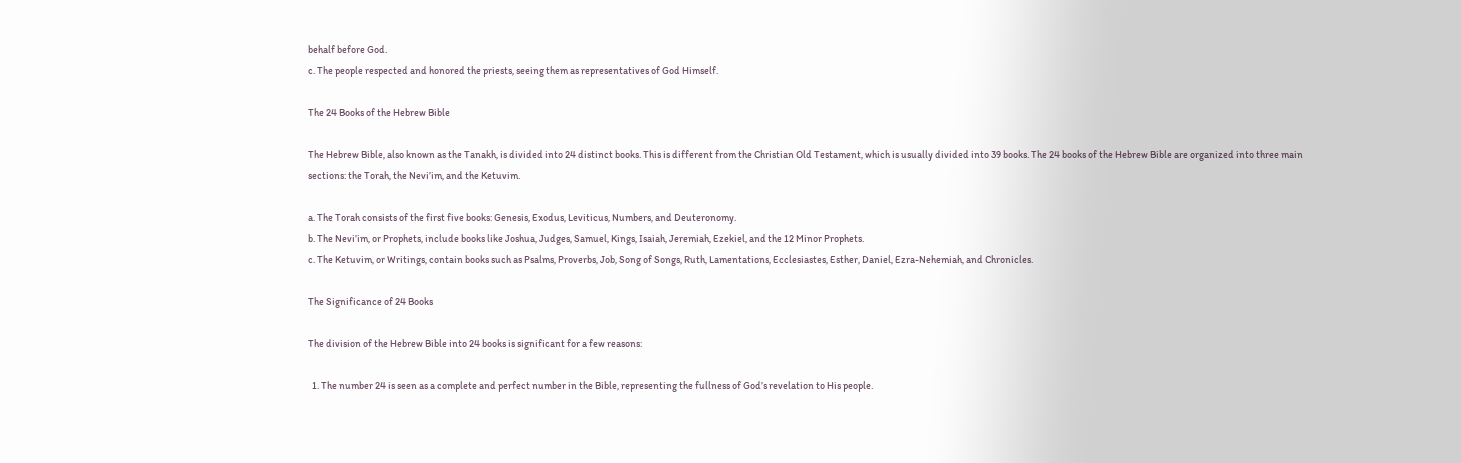behalf before God.
c. The people respected and honored the priests, seeing them as representatives of God Himself.

The 24 Books of the Hebrew Bible

The Hebrew Bible, also known as the Tanakh, is divided into 24 distinct books. This is different from the Christian Old Testament, which is usually divided into 39 books. The 24 books of the Hebrew Bible are organized into three main sections: the Torah, the Nevi’im, and the Ketuvim.

a. The Torah consists of the first five books: Genesis, Exodus, Leviticus, Numbers, and Deuteronomy.
b. The Nevi’im, or Prophets, include books like Joshua, Judges, Samuel, Kings, Isaiah, Jeremiah, Ezekiel, and the 12 Minor Prophets.
c. The Ketuvim, or Writings, contain books such as Psalms, Proverbs, Job, Song of Songs, Ruth, Lamentations, Ecclesiastes, Esther, Daniel, Ezra-Nehemiah, and Chronicles.

The Significance of 24 Books

The division of the Hebrew Bible into 24 books is significant for a few reasons:

  1. The number 24 is seen as a complete and perfect number in the Bible, representing the fullness of God’s revelation to His people.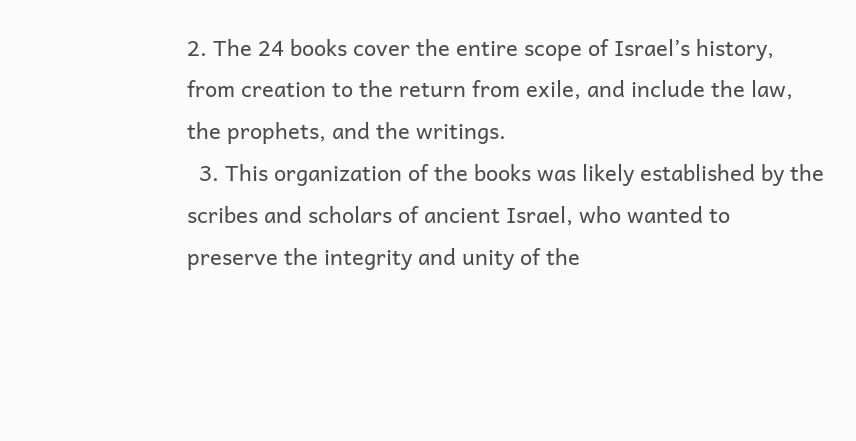2. The 24 books cover the entire scope of Israel’s history, from creation to the return from exile, and include the law, the prophets, and the writings.
  3. This organization of the books was likely established by the scribes and scholars of ancient Israel, who wanted to preserve the integrity and unity of the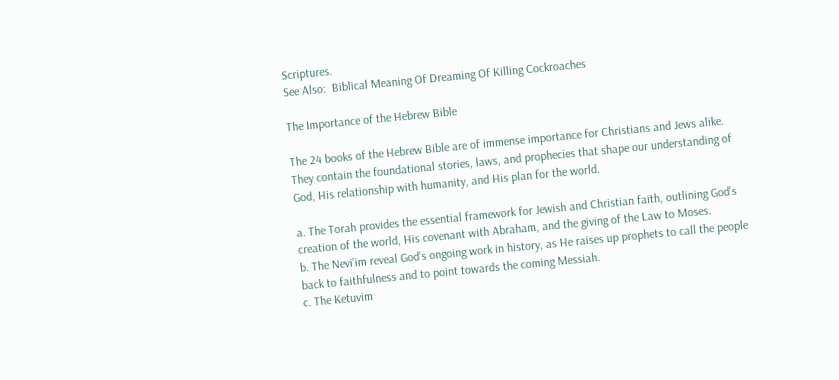Scriptures.
See Also:  Biblical Meaning Of Dreaming Of Killing Cockroaches

The Importance of the Hebrew Bible

The 24 books of the Hebrew Bible are of immense importance for Christians and Jews alike. They contain the foundational stories, laws, and prophecies that shape our understanding of God, His relationship with humanity, and His plan for the world.

a. The Torah provides the essential framework for Jewish and Christian faith, outlining God’s creation of the world, His covenant with Abraham, and the giving of the Law to Moses.
b. The Nevi’im reveal God’s ongoing work in history, as He raises up prophets to call the people back to faithfulness and to point towards the coming Messiah.
c. The Ketuvim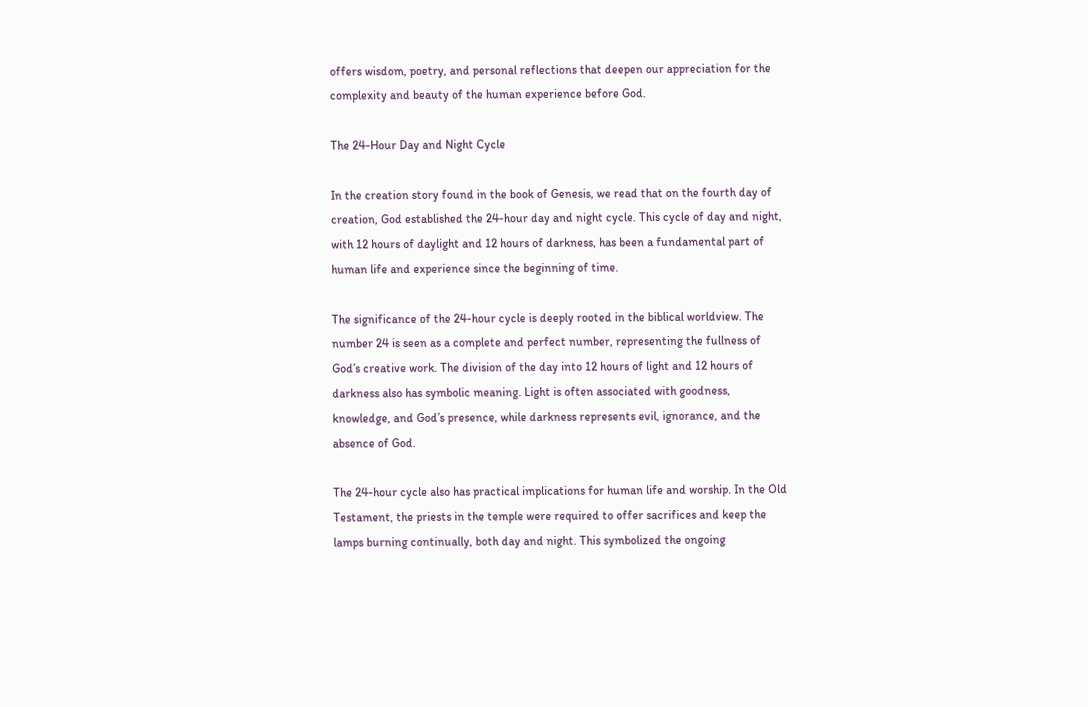offers wisdom, poetry, and personal reflections that deepen our appreciation for the complexity and beauty of the human experience before God.

The 24-Hour Day and Night Cycle

In the creation story found in the book of Genesis, we read that on the fourth day of creation, God established the 24-hour day and night cycle. This cycle of day and night, with 12 hours of daylight and 12 hours of darkness, has been a fundamental part of human life and experience since the beginning of time.

The significance of the 24-hour cycle is deeply rooted in the biblical worldview. The number 24 is seen as a complete and perfect number, representing the fullness of God’s creative work. The division of the day into 12 hours of light and 12 hours of darkness also has symbolic meaning. Light is often associated with goodness, knowledge, and God’s presence, while darkness represents evil, ignorance, and the absence of God.

The 24-hour cycle also has practical implications for human life and worship. In the Old Testament, the priests in the temple were required to offer sacrifices and keep the lamps burning continually, both day and night. This symbolized the ongoing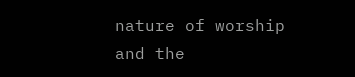nature of worship and the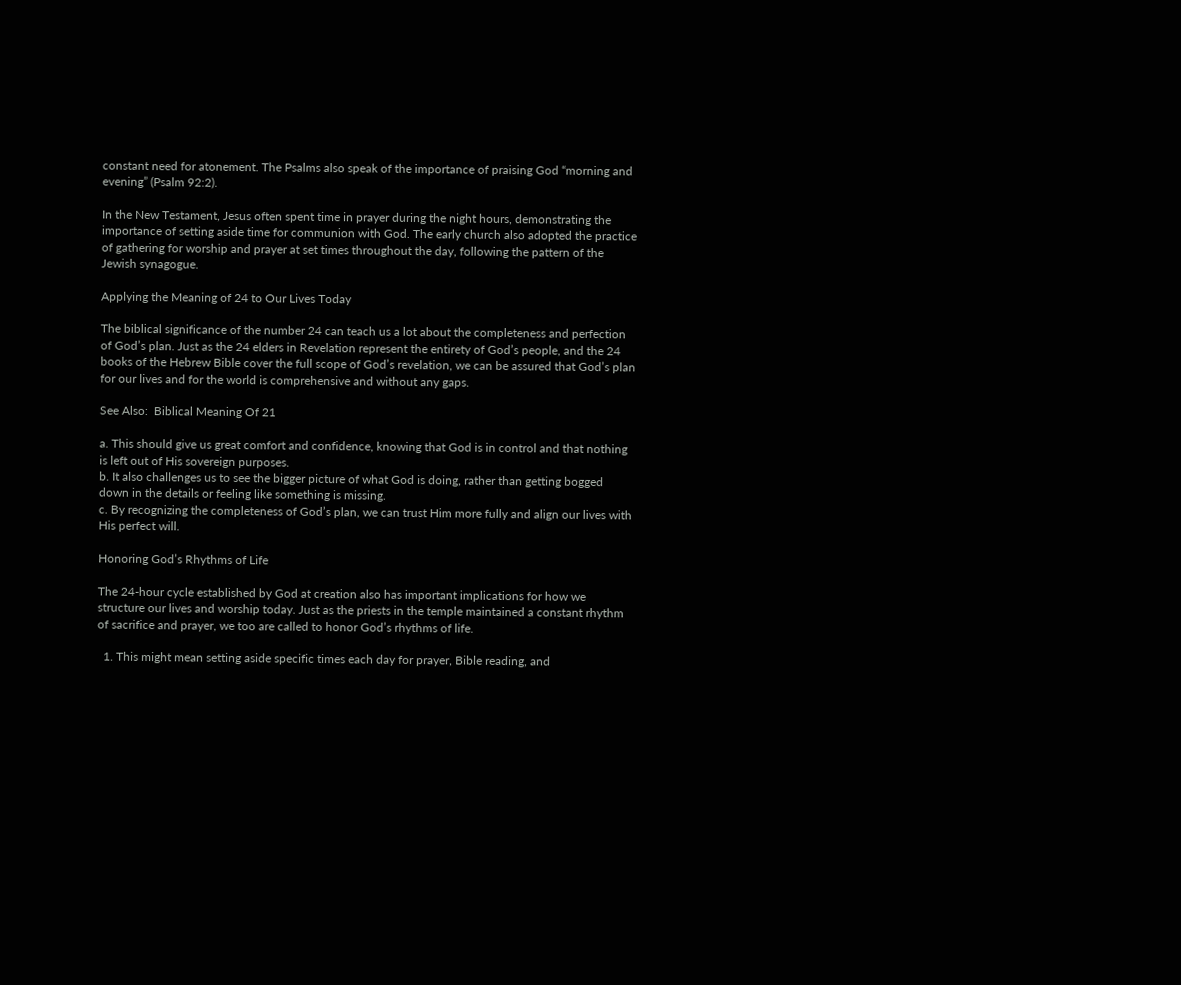constant need for atonement. The Psalms also speak of the importance of praising God “morning and evening” (Psalm 92:2).

In the New Testament, Jesus often spent time in prayer during the night hours, demonstrating the importance of setting aside time for communion with God. The early church also adopted the practice of gathering for worship and prayer at set times throughout the day, following the pattern of the Jewish synagogue.

Applying the Meaning of 24 to Our Lives Today

The biblical significance of the number 24 can teach us a lot about the completeness and perfection of God’s plan. Just as the 24 elders in Revelation represent the entirety of God’s people, and the 24 books of the Hebrew Bible cover the full scope of God’s revelation, we can be assured that God’s plan for our lives and for the world is comprehensive and without any gaps.

See Also:  Biblical Meaning Of 21

a. This should give us great comfort and confidence, knowing that God is in control and that nothing is left out of His sovereign purposes.
b. It also challenges us to see the bigger picture of what God is doing, rather than getting bogged down in the details or feeling like something is missing.
c. By recognizing the completeness of God’s plan, we can trust Him more fully and align our lives with His perfect will.

Honoring God’s Rhythms of Life

The 24-hour cycle established by God at creation also has important implications for how we structure our lives and worship today. Just as the priests in the temple maintained a constant rhythm of sacrifice and prayer, we too are called to honor God’s rhythms of life.

  1. This might mean setting aside specific times each day for prayer, Bible reading, and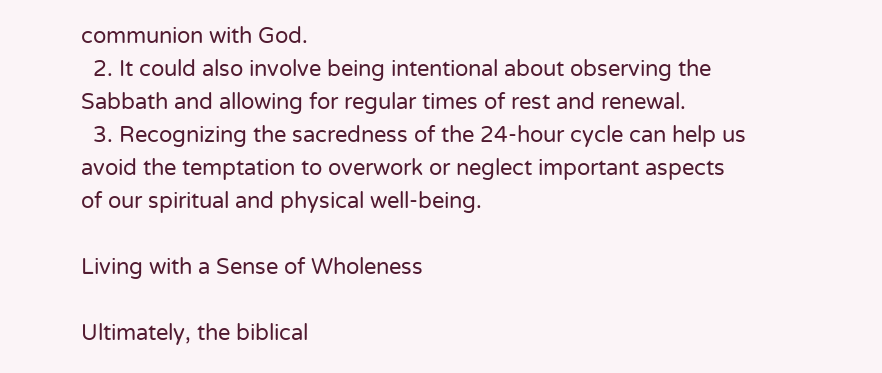communion with God.
  2. It could also involve being intentional about observing the Sabbath and allowing for regular times of rest and renewal.
  3. Recognizing the sacredness of the 24-hour cycle can help us avoid the temptation to overwork or neglect important aspects of our spiritual and physical well-being.

Living with a Sense of Wholeness

Ultimately, the biblical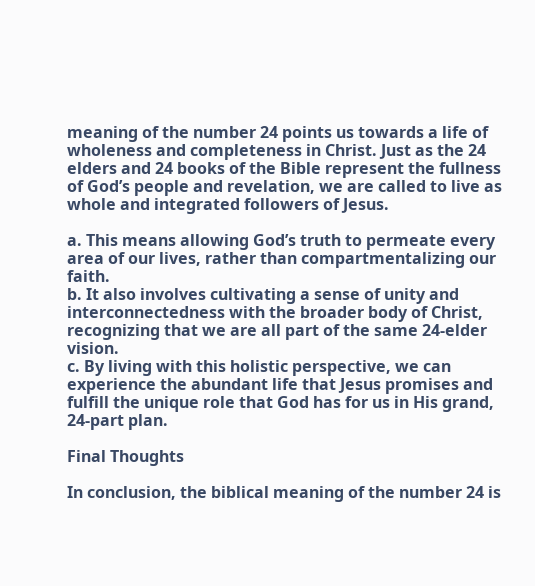meaning of the number 24 points us towards a life of wholeness and completeness in Christ. Just as the 24 elders and 24 books of the Bible represent the fullness of God’s people and revelation, we are called to live as whole and integrated followers of Jesus.

a. This means allowing God’s truth to permeate every area of our lives, rather than compartmentalizing our faith.
b. It also involves cultivating a sense of unity and interconnectedness with the broader body of Christ, recognizing that we are all part of the same 24-elder vision.
c. By living with this holistic perspective, we can experience the abundant life that Jesus promises and fulfill the unique role that God has for us in His grand, 24-part plan.

Final Thoughts

In conclusion, the biblical meaning of the number 24 is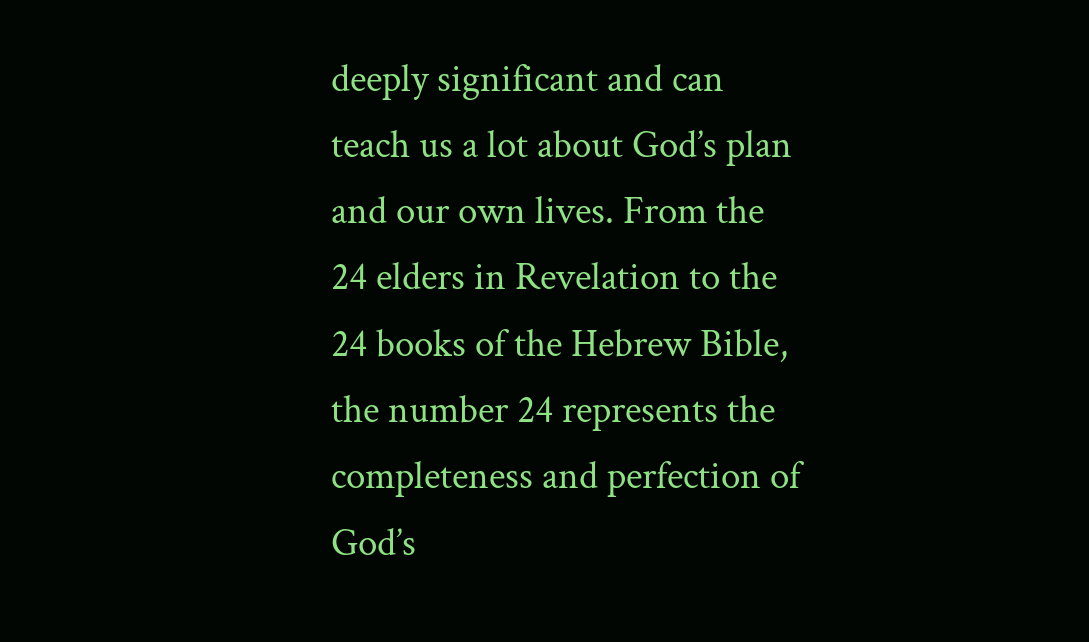deeply significant and can teach us a lot about God’s plan and our own lives. From the 24 elders in Revelation to the 24 books of the Hebrew Bible, the number 24 represents the completeness and perfection of God’s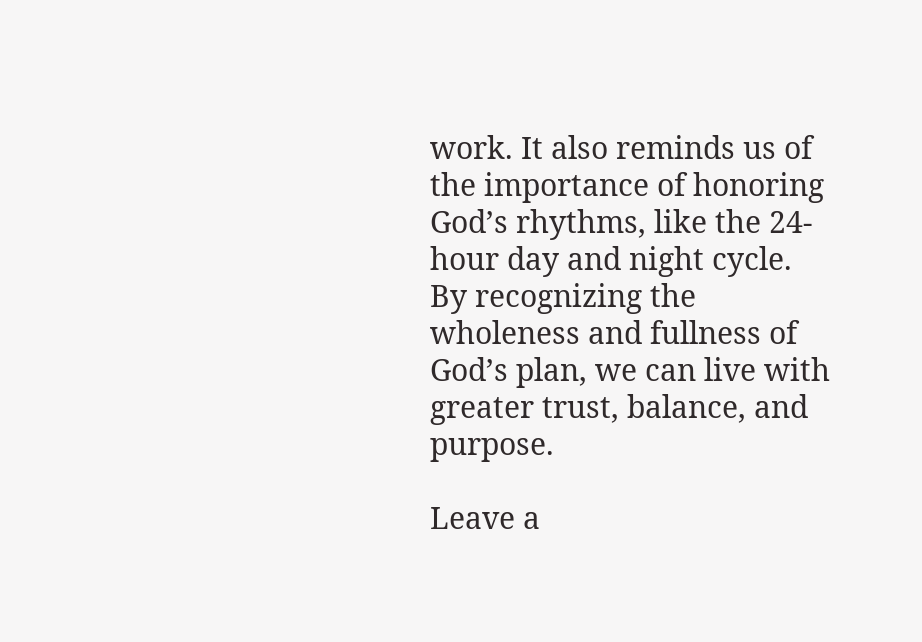work. It also reminds us of the importance of honoring God’s rhythms, like the 24-hour day and night cycle. By recognizing the wholeness and fullness of God’s plan, we can live with greater trust, balance, and purpose.

Leave a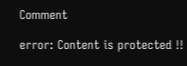Comment

error: Content is protected !!